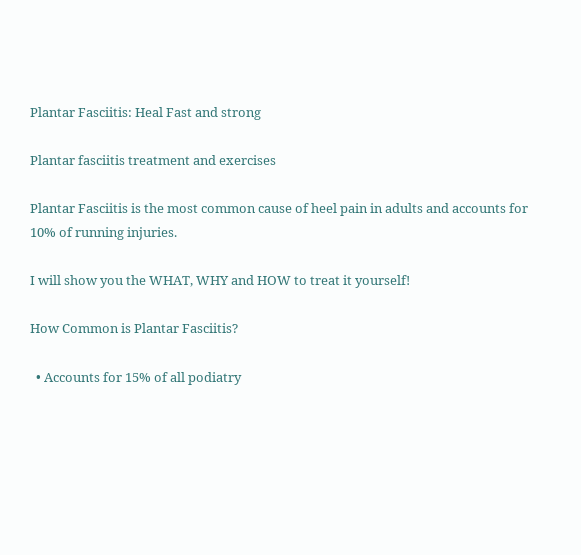Plantar Fasciitis: Heal Fast and strong

Plantar fasciitis treatment and exercises

Plantar Fasciitis is the most common cause of heel pain in adults and accounts for 10% of running injuries.

I will show you the WHAT, WHY and HOW to treat it yourself!

How Common is Plantar Fasciitis?

  • Accounts for 15% of all podiatry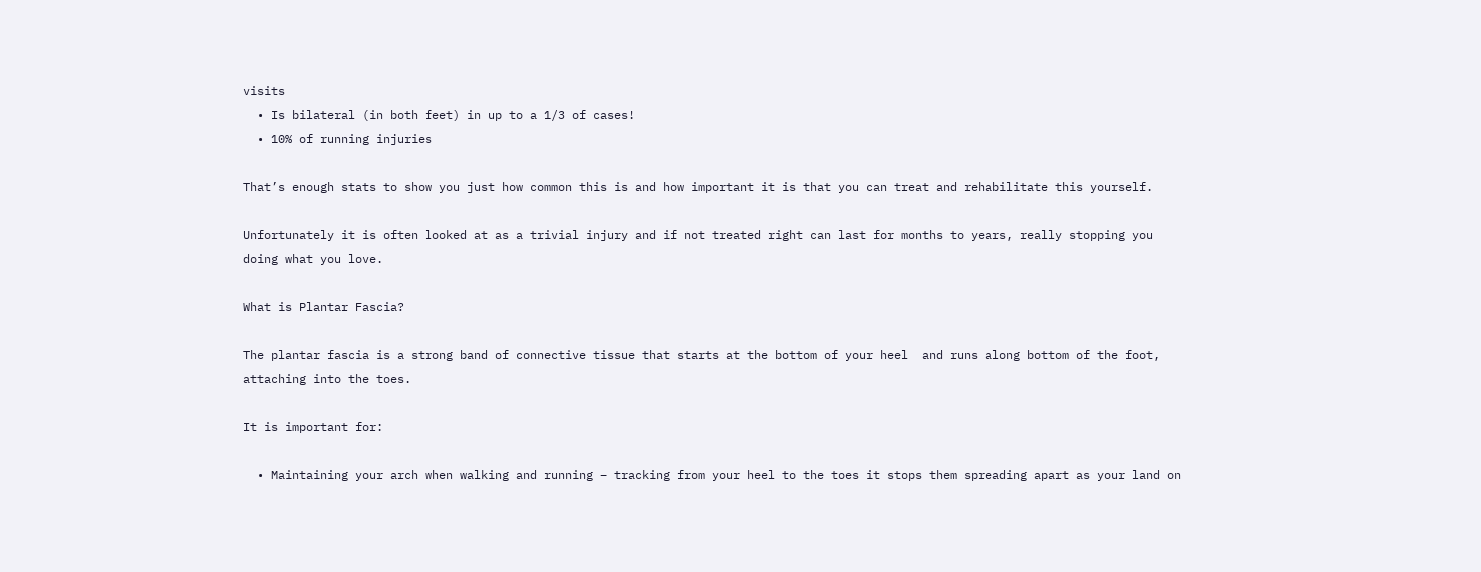visits
  • Is bilateral (in both feet) in up to a 1/3 of cases!
  • 10% of running injuries

That’s enough stats to show you just how common this is and how important it is that you can treat and rehabilitate this yourself.

Unfortunately it is often looked at as a trivial injury and if not treated right can last for months to years, really stopping you doing what you love.

What is Plantar Fascia?

The plantar fascia is a strong band of connective tissue that starts at the bottom of your heel  and runs along bottom of the foot, attaching into the toes.

It is important for:

  • Maintaining your arch when walking and running – tracking from your heel to the toes it stops them spreading apart as your land on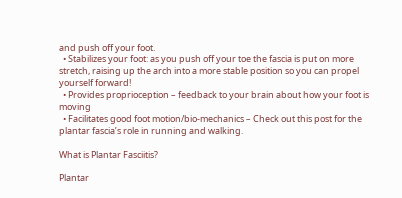and push off your foot.
  • Stabilizes your foot: as you push off your toe the fascia is put on more stretch, raising up the arch into a more stable position so you can propel yourself forward!
  • Provides proprioception – feedback to your brain about how your foot is moving
  • Facilitates good foot motion/bio-mechanics – Check out this post for the plantar fascia’s role in running and walking.

What is Plantar Fasciitis?

Plantar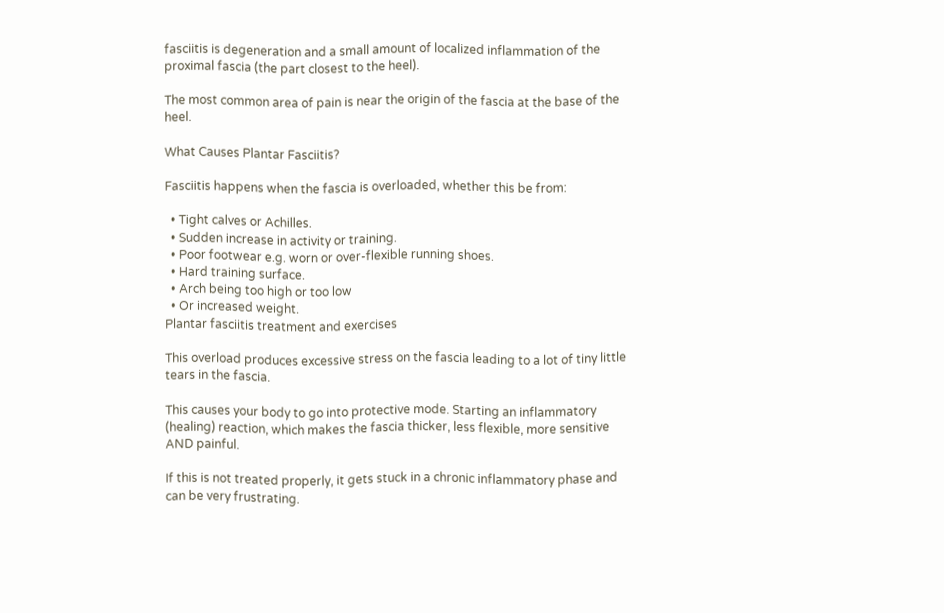fasciitis is degeneration and a small amount of localized inflammation of the proximal fascia (the part closest to the heel).

The most common area of pain is near the origin of the fascia at the base of the heel.

What Causes Plantar Fasciitis?

Fasciitis happens when the fascia is overloaded, whether this be from:

  • Tight calves or Achilles.
  • Sudden increase in activity or training.
  • Poor footwear e.g. worn or over-flexible running shoes.
  • Hard training surface.
  • Arch being too high or too low
  • Or increased weight.
Plantar fasciitis treatment and exercises

This overload produces excessive stress on the fascia leading to a lot of tiny little tears in the fascia.

This causes your body to go into protective mode. Starting an inflammatory (healing) reaction, which makes the fascia thicker, less flexible, more sensitive AND painful.

If this is not treated properly, it gets stuck in a chronic inflammatory phase and can be very frustrating.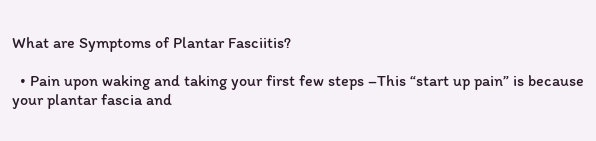What are Symptoms of Plantar Fasciitis?

  • Pain upon waking and taking your first few steps –This “start up pain” is because your plantar fascia and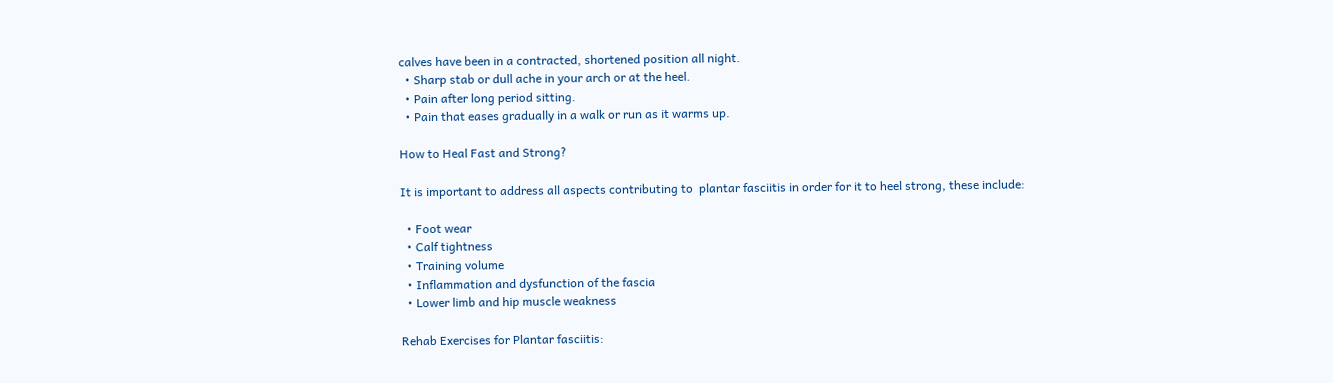calves have been in a contracted, shortened position all night.
  • Sharp stab or dull ache in your arch or at the heel.
  • Pain after long period sitting.
  • Pain that eases gradually in a walk or run as it warms up.

How to Heal Fast and Strong?

It is important to address all aspects contributing to  plantar fasciitis in order for it to heel strong, these include:

  • Foot wear
  • Calf tightness
  • Training volume
  • Inflammation and dysfunction of the fascia
  • Lower limb and hip muscle weakness

Rehab Exercises for Plantar fasciitis: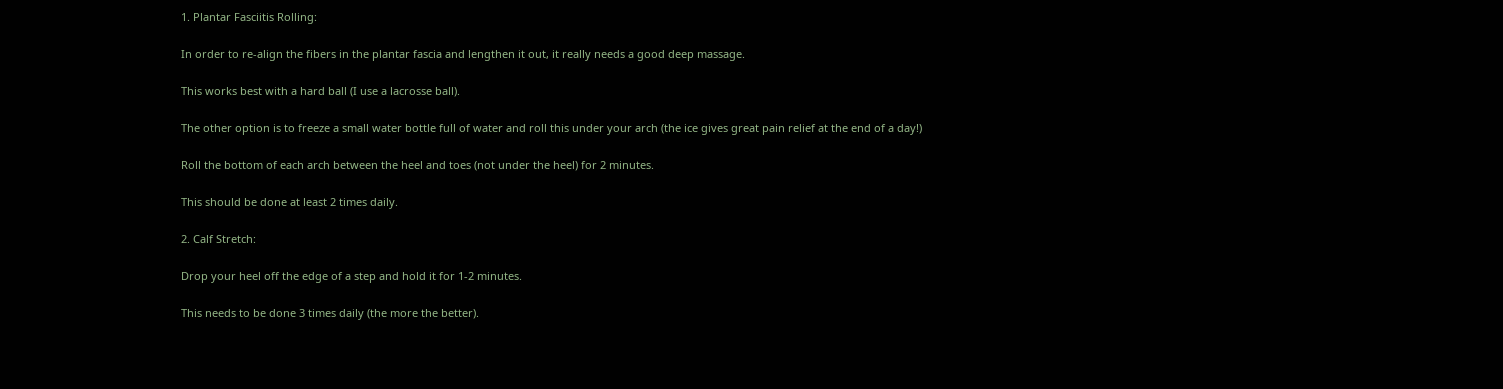1. Plantar Fasciitis Rolling:

In order to re-align the fibers in the plantar fascia and lengthen it out, it really needs a good deep massage.

This works best with a hard ball (I use a lacrosse ball).

The other option is to freeze a small water bottle full of water and roll this under your arch (the ice gives great pain relief at the end of a day!)

Roll the bottom of each arch between the heel and toes (not under the heel) for 2 minutes.

This should be done at least 2 times daily.

2. Calf Stretch:

Drop your heel off the edge of a step and hold it for 1-2 minutes.

This needs to be done 3 times daily (the more the better).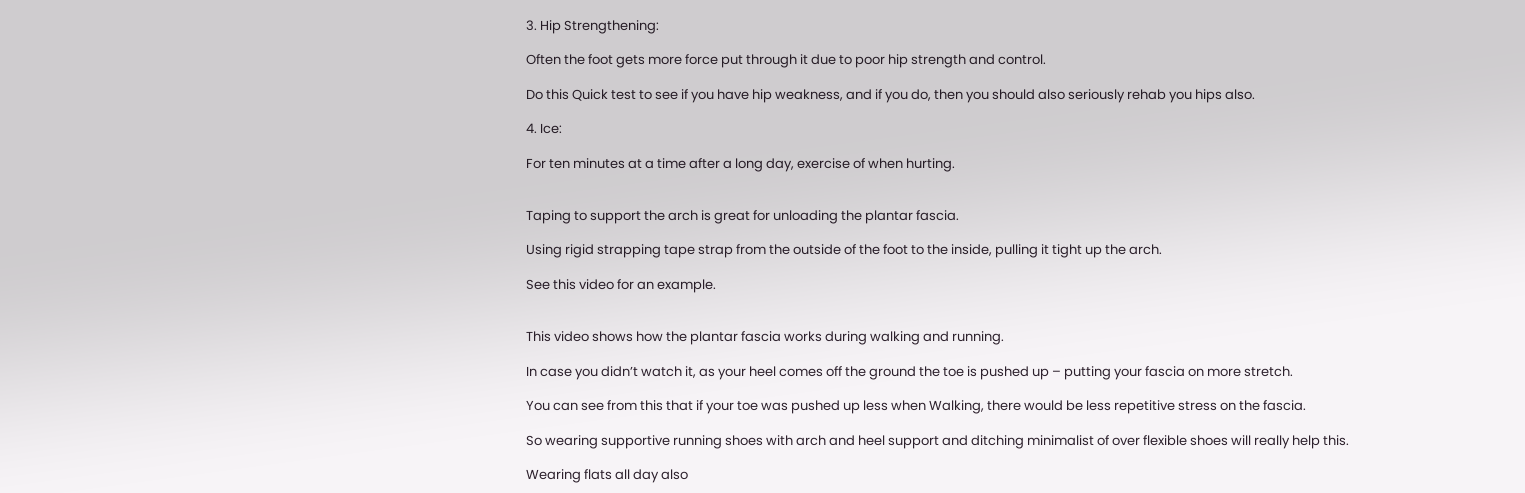3. Hip Strengthening:

Often the foot gets more force put through it due to poor hip strength and control.

Do this Quick test to see if you have hip weakness, and if you do, then you should also seriously rehab you hips also.

4. Ice:

For ten minutes at a time after a long day, exercise of when hurting.


Taping to support the arch is great for unloading the plantar fascia.

Using rigid strapping tape strap from the outside of the foot to the inside, pulling it tight up the arch.

See this video for an example.


This video shows how the plantar fascia works during walking and running.

In case you didn’t watch it, as your heel comes off the ground the toe is pushed up – putting your fascia on more stretch.

You can see from this that if your toe was pushed up less when Walking, there would be less repetitive stress on the fascia.

So wearing supportive running shoes with arch and heel support and ditching minimalist of over flexible shoes will really help this.

Wearing flats all day also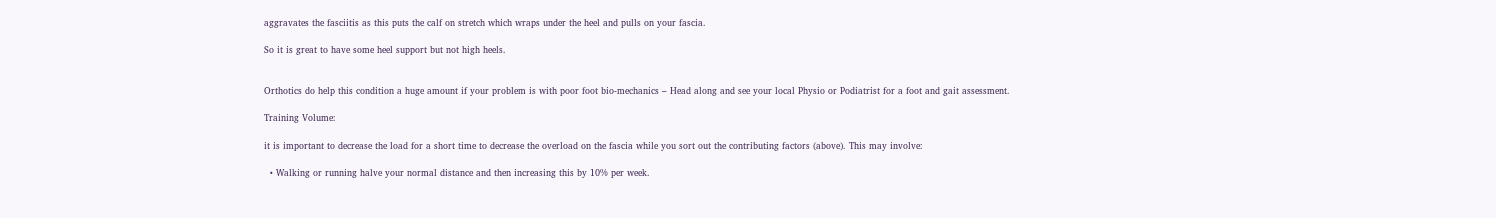aggravates the fasciitis as this puts the calf on stretch which wraps under the heel and pulls on your fascia.

So it is great to have some heel support but not high heels.


Orthotics do help this condition a huge amount if your problem is with poor foot bio-mechanics – Head along and see your local Physio or Podiatrist for a foot and gait assessment.

Training Volume:

it is important to decrease the load for a short time to decrease the overload on the fascia while you sort out the contributing factors (above). This may involve:

  • Walking or running halve your normal distance and then increasing this by 10% per week.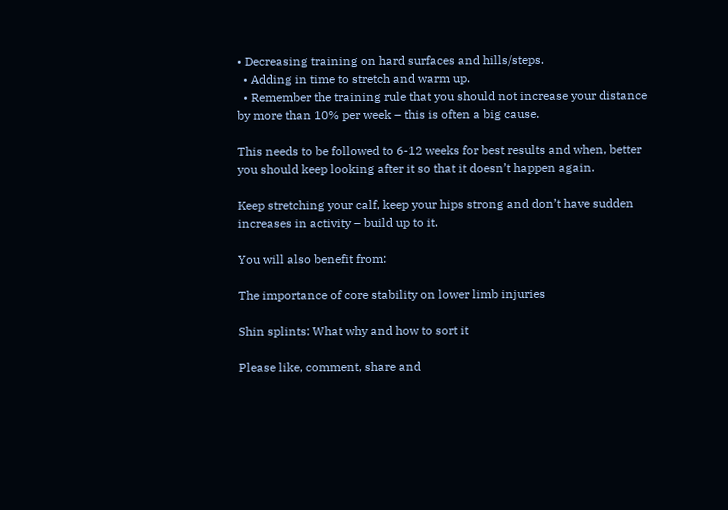• Decreasing training on hard surfaces and hills/steps.
  • Adding in time to stretch and warm up.
  • Remember the training rule that you should not increase your distance by more than 10% per week – this is often a big cause.

This needs to be followed to 6-12 weeks for best results and when, better you should keep looking after it so that it doesn’t happen again.

Keep stretching your calf, keep your hips strong and don’t have sudden increases in activity – build up to it.

You will also benefit from:

The importance of core stability on lower limb injuries

Shin splints: What why and how to sort it

Please like, comment, share and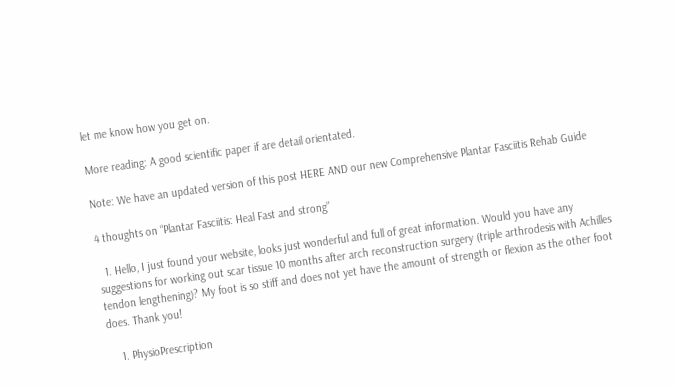let me know how you get on.

More reading: A good scientific paper if are detail orientated.

Note: We have an updated version of this post HERE AND our new Comprehensive Plantar Fasciitis Rehab Guide

4 thoughts on “Plantar Fasciitis: Heal Fast and strong”

  1. Hello, I just found your website, looks just wonderful and full of great information. Would you have any suggestions for working out scar tissue 10 months after arch reconstruction surgery (triple arthrodesis with Achilles tendon lengthening)? My foot is so stiff and does not yet have the amount of strength or flexion as the other foot does. Thank you!

    1. PhysioPrescription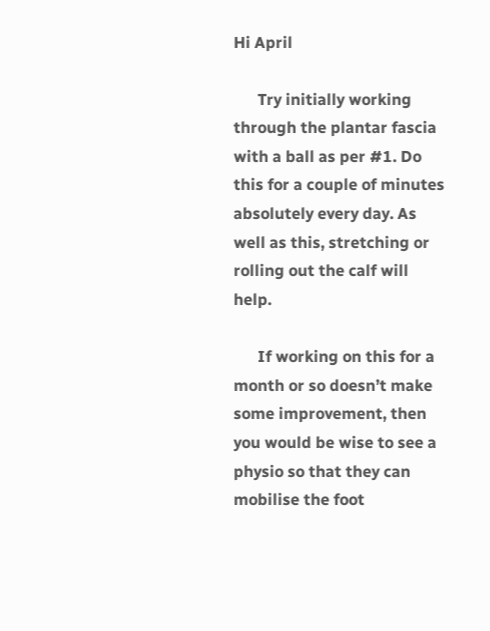Hi April

      Try initially working through the plantar fascia with a ball as per #1. Do this for a couple of minutes absolutely every day. As well as this, stretching or rolling out the calf will help.

      If working on this for a month or so doesn’t make some improvement, then you would be wise to see a physio so that they can mobilise the foot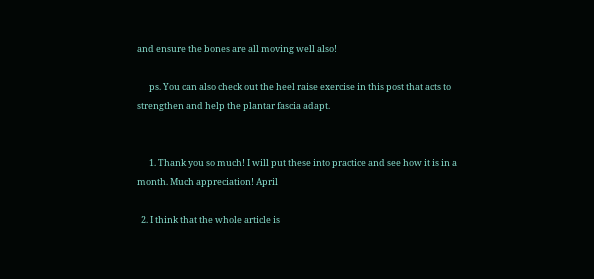and ensure the bones are all moving well also!

      ps. You can also check out the heel raise exercise in this post that acts to strengthen and help the plantar fascia adapt.


      1. Thank you so much! I will put these into practice and see how it is in a month. Much appreciation! April

  2. I think that the whole article is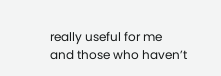really useful for me and those who haven’t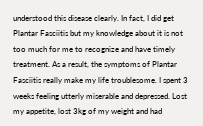understood this disease clearly. In fact, I did get Plantar Fasciitis but my knowledge about it is not too much for me to recognize and have timely treatment. As a result, the symptoms of Plantar Fasciitis really make my life troublesome. I spent 3 weeks feeling utterly miserable and depressed. Lost my appetite, lost 3kg of my weight and had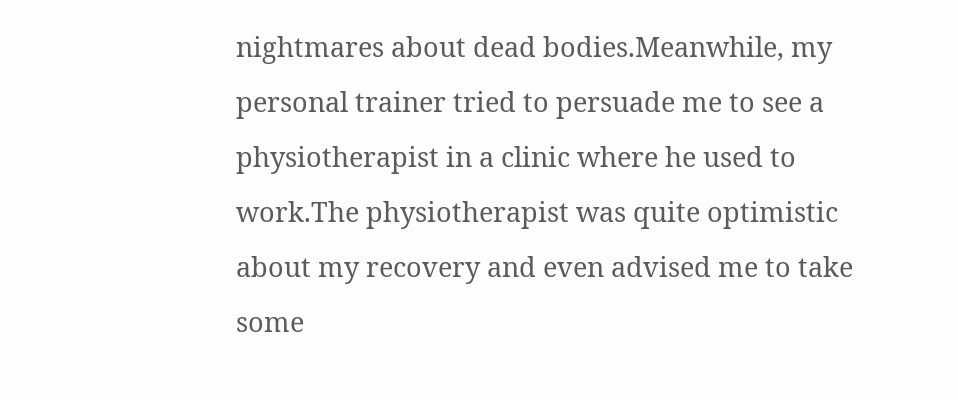nightmares about dead bodies.Meanwhile, my personal trainer tried to persuade me to see a physiotherapist in a clinic where he used to work.The physiotherapist was quite optimistic about my recovery and even advised me to take some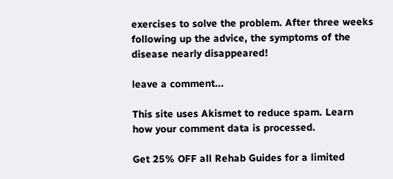exercises to solve the problem. After three weeks following up the advice, the symptoms of the disease nearly disappeared!

leave a comment...

This site uses Akismet to reduce spam. Learn how your comment data is processed.

Get 25% OFF all Rehab Guides for a limited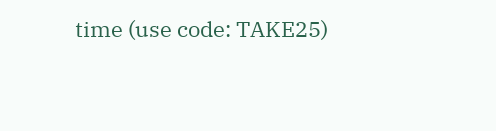time (use code: TAKE25)